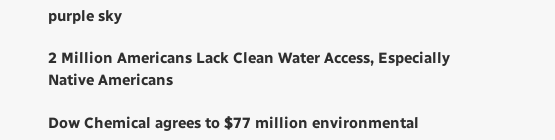purple sky

2 Million Americans Lack Clean Water Access, Especially Native Americans

Dow Chemical agrees to $77 million environmental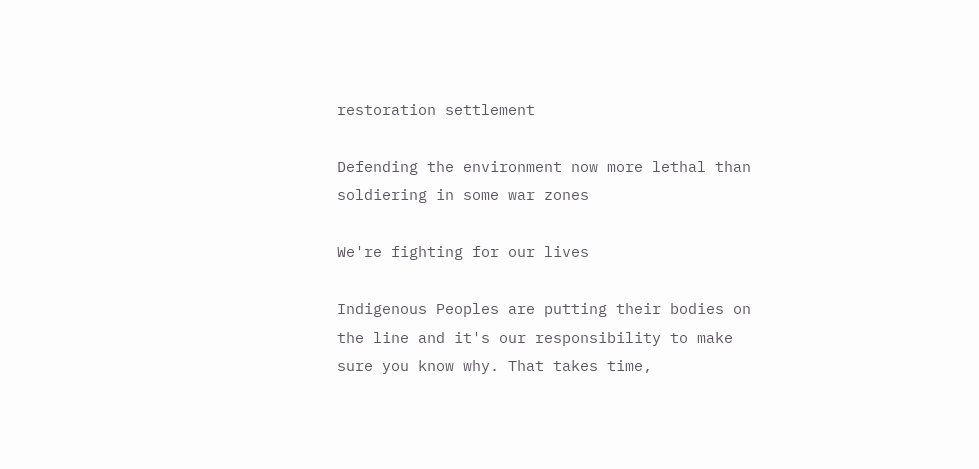restoration settlement

Defending the environment now more lethal than soldiering in some war zones

We're fighting for our lives

Indigenous Peoples are putting their bodies on the line and it's our responsibility to make sure you know why. That takes time,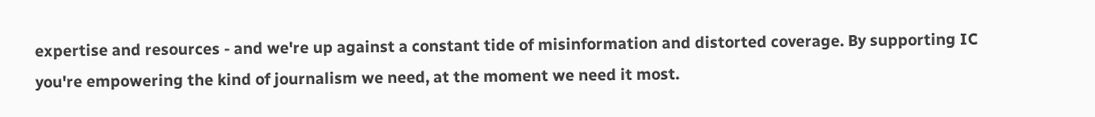expertise and resources - and we're up against a constant tide of misinformation and distorted coverage. By supporting IC you're empowering the kind of journalism we need, at the moment we need it most.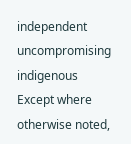independent uncompromising indigenous
Except where otherwise noted,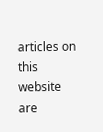articles on this website are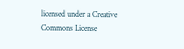licensed under a Creative Commons License